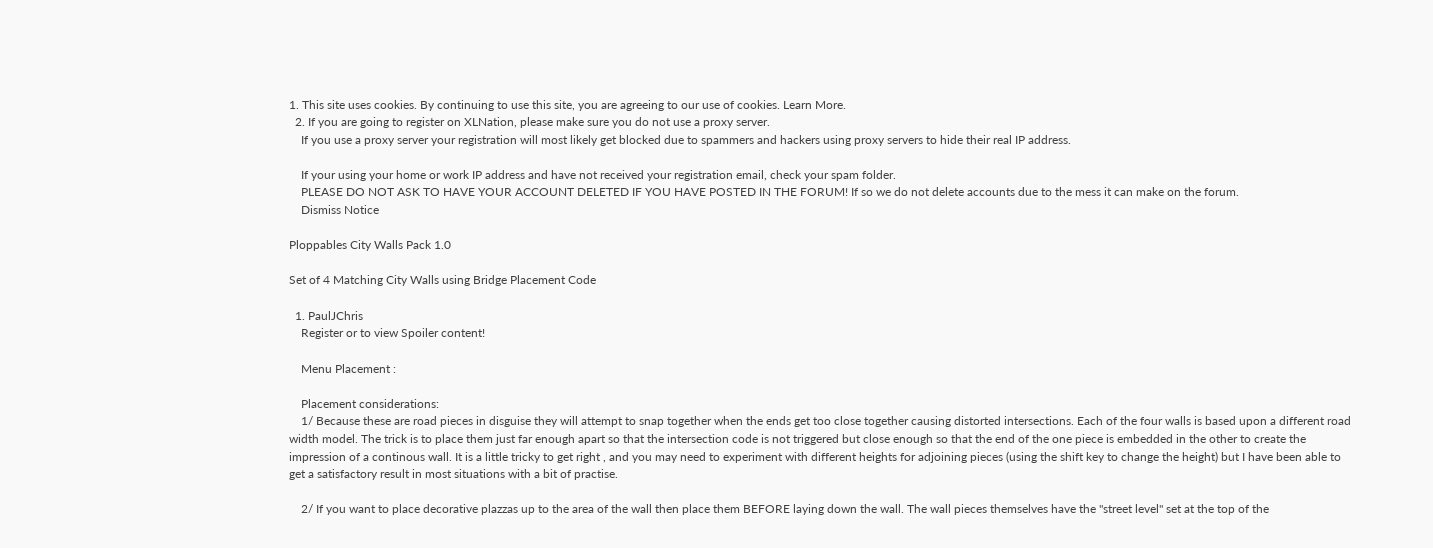1. This site uses cookies. By continuing to use this site, you are agreeing to our use of cookies. Learn More.
  2. If you are going to register on XLNation, please make sure you do not use a proxy server.
    If you use a proxy server your registration will most likely get blocked due to spammers and hackers using proxy servers to hide their real IP address.

    If your using your home or work IP address and have not received your registration email, check your spam folder.
    PLEASE DO NOT ASK TO HAVE YOUR ACCOUNT DELETED IF YOU HAVE POSTED IN THE FORUM! If so we do not delete accounts due to the mess it can make on the forum.
    Dismiss Notice

Ploppables City Walls Pack 1.0

Set of 4 Matching City Walls using Bridge Placement Code

  1. PaulJChris
    Register or to view Spoiler content!

    Menu Placement :

    Placement considerations:
    1/ Because these are road pieces in disguise they will attempt to snap together when the ends get too close together causing distorted intersections. Each of the four walls is based upon a different road width model. The trick is to place them just far enough apart so that the intersection code is not triggered but close enough so that the end of the one piece is embedded in the other to create the impression of a continous wall. It is a little tricky to get right , and you may need to experiment with different heights for adjoining pieces (using the shift key to change the height) but I have been able to get a satisfactory result in most situations with a bit of practise.

    2/ If you want to place decorative plazzas up to the area of the wall then place them BEFORE laying down the wall. The wall pieces themselves have the "street level" set at the top of the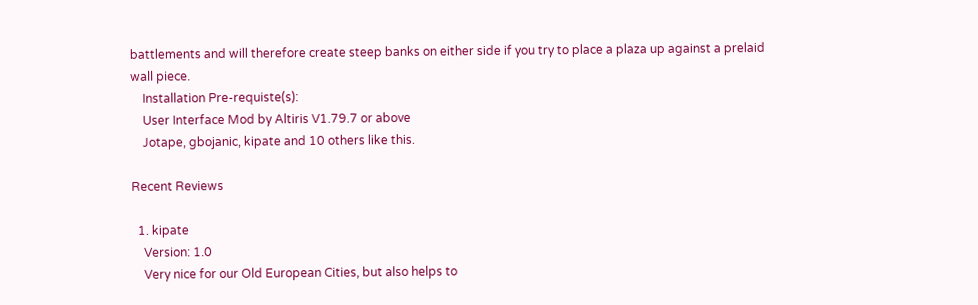battlements and will therefore create steep banks on either side if you try to place a plaza up against a prelaid wall piece.
    Installation Pre-requiste(s):
    User Interface Mod by Altiris V1.79.7 or above
    Jotape, gbojanic, kipate and 10 others like this.

Recent Reviews

  1. kipate
    Version: 1.0
    Very nice for our Old European Cities, but also helps to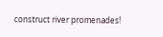construct river promenades!